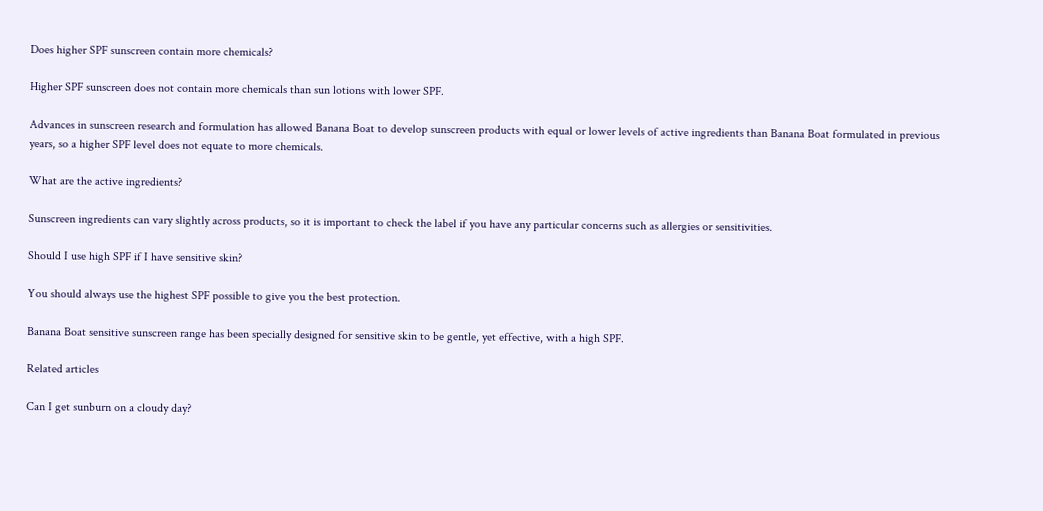Does higher SPF sunscreen contain more chemicals?

Higher SPF sunscreen does not contain more chemicals than sun lotions with lower SPF.

Advances in sunscreen research and formulation has allowed Banana Boat to develop sunscreen products with equal or lower levels of active ingredients than Banana Boat formulated in previous years, so a higher SPF level does not equate to more chemicals.

What are the active ingredients?

Sunscreen ingredients can vary slightly across products, so it is important to check the label if you have any particular concerns such as allergies or sensitivities.

Should I use high SPF if I have sensitive skin?

You should always use the highest SPF possible to give you the best protection.

Banana Boat sensitive sunscreen range has been specially designed for sensitive skin to be gentle, yet effective, with a high SPF.

Related articles

Can I get sunburn on a cloudy day?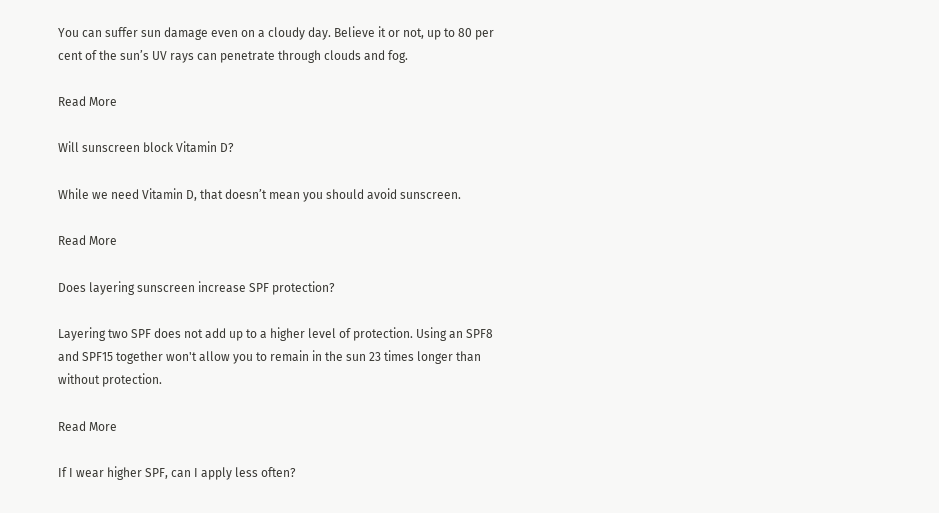You can suffer sun damage even on a cloudy day. Believe it or not, up to 80 per cent of the sun’s UV rays can penetrate through clouds and fog.

Read More

Will sunscreen block Vitamin D?

While we need Vitamin D, that doesn’t mean you should avoid sunscreen.

Read More

Does layering sunscreen increase SPF protection?

Layering two SPF does not add up to a higher level of protection. Using an SPF8 and SPF15 together won't allow you to remain in the sun 23 times longer than without protection.

Read More

If I wear higher SPF, can I apply less often?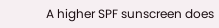A higher SPF sunscreen does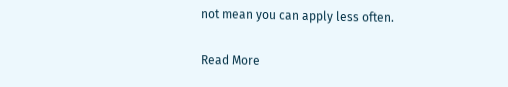not mean you can apply less often.

Read More